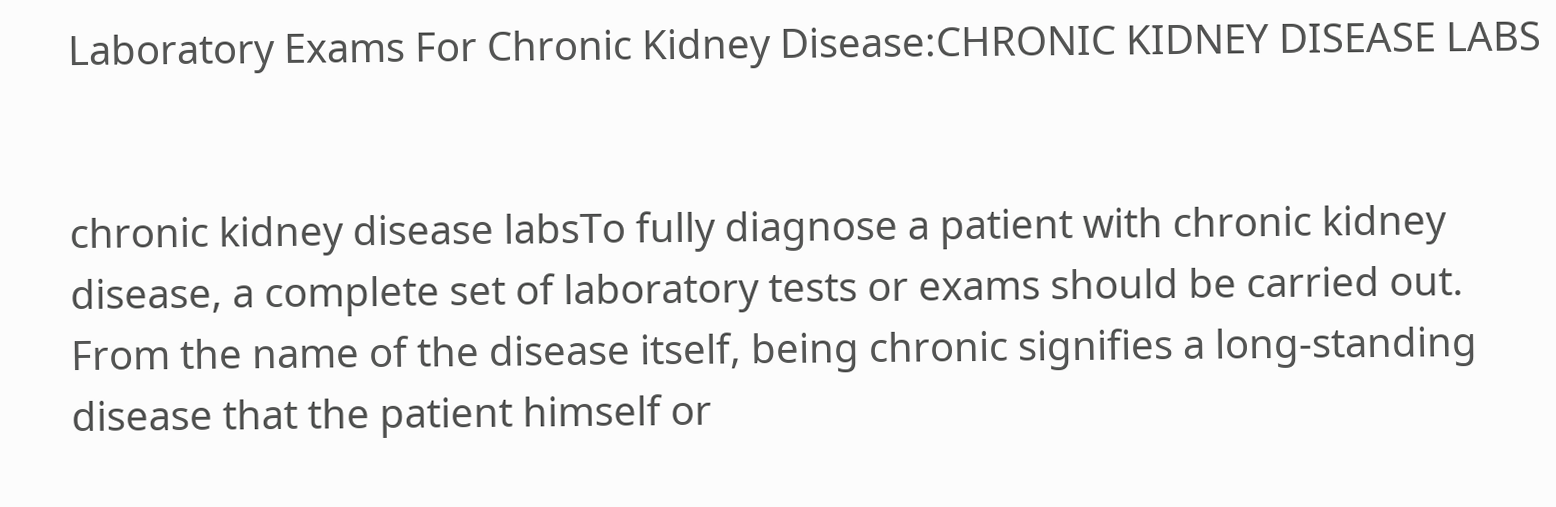Laboratory Exams For Chronic Kidney Disease:CHRONIC KIDNEY DISEASE LABS


chronic kidney disease labsTo fully diagnose a patient with chronic kidney disease, a complete set of laboratory tests or exams should be carried out. From the name of the disease itself, being chronic signifies a long-standing disease that the patient himself or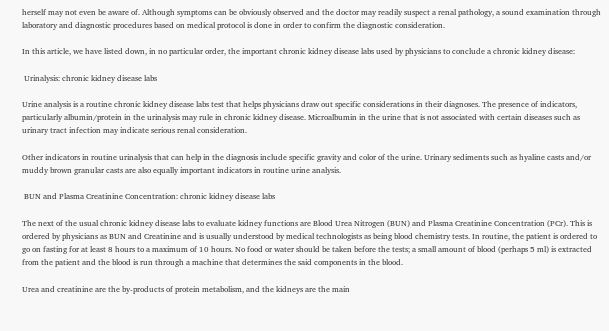herself may not even be aware of. Although symptoms can be obviously observed and the doctor may readily suspect a renal pathology, a sound examination through laboratory and diagnostic procedures based on medical protocol is done in order to confirm the diagnostic consideration.

In this article, we have listed down, in no particular order, the important chronic kidney disease labs used by physicians to conclude a chronic kidney disease:

 Urinalysis: chronic kidney disease labs

Urine analysis is a routine chronic kidney disease labs test that helps physicians draw out specific considerations in their diagnoses. The presence of indicators, particularly albumin/protein in the urinalysis may rule in chronic kidney disease. Microalbumin in the urine that is not associated with certain diseases such as urinary tract infection may indicate serious renal consideration.

Other indicators in routine urinalysis that can help in the diagnosis include specific gravity and color of the urine. Urinary sediments such as hyaline casts and/or muddy brown granular casts are also equally important indicators in routine urine analysis.

 BUN and Plasma Creatinine Concentration: chronic kidney disease labs

The next of the usual chronic kidney disease labs to evaluate kidney functions are Blood Urea Nitrogen (BUN) and Plasma Creatinine Concentration (PCr). This is ordered by physicians as BUN and Creatinine and is usually understood by medical technologists as being blood chemistry tests. In routine, the patient is ordered to go on fasting for at least 8 hours to a maximum of 10 hours. No food or water should be taken before the tests; a small amount of blood (perhaps 5 ml) is extracted from the patient and the blood is run through a machine that determines the said components in the blood.

Urea and creatinine are the by-products of protein metabolism, and the kidneys are the main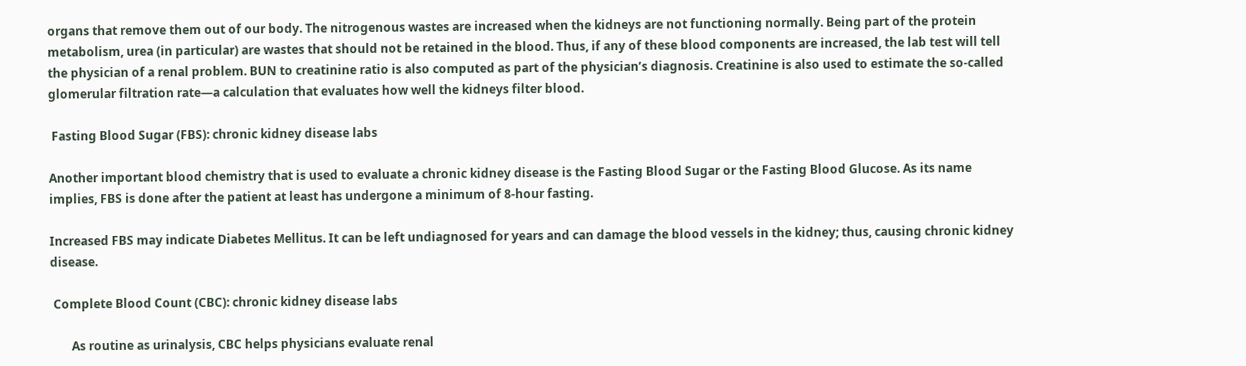organs that remove them out of our body. The nitrogenous wastes are increased when the kidneys are not functioning normally. Being part of the protein metabolism, urea (in particular) are wastes that should not be retained in the blood. Thus, if any of these blood components are increased, the lab test will tell the physician of a renal problem. BUN to creatinine ratio is also computed as part of the physician’s diagnosis. Creatinine is also used to estimate the so-called glomerular filtration rate—a calculation that evaluates how well the kidneys filter blood.

 Fasting Blood Sugar (FBS): chronic kidney disease labs

Another important blood chemistry that is used to evaluate a chronic kidney disease is the Fasting Blood Sugar or the Fasting Blood Glucose. As its name implies, FBS is done after the patient at least has undergone a minimum of 8-hour fasting.

Increased FBS may indicate Diabetes Mellitus. It can be left undiagnosed for years and can damage the blood vessels in the kidney; thus, causing chronic kidney disease.

 Complete Blood Count (CBC): chronic kidney disease labs

       As routine as urinalysis, CBC helps physicians evaluate renal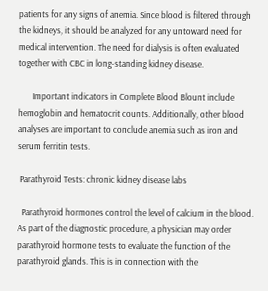patients for any signs of anemia. Since blood is filtered through the kidneys, it should be analyzed for any untoward need for medical intervention. The need for dialysis is often evaluated together with CBC in long-standing kidney disease.

       Important indicators in Complete Blood Blount include hemoglobin and hematocrit counts. Additionally, other blood analyses are important to conclude anemia such as iron and serum ferritin tests.

 Parathyroid Tests: chronic kidney disease labs

  Parathyroid hormones control the level of calcium in the blood. As part of the diagnostic procedure, a physician may order parathyroid hormone tests to evaluate the function of the parathyroid glands. This is in connection with the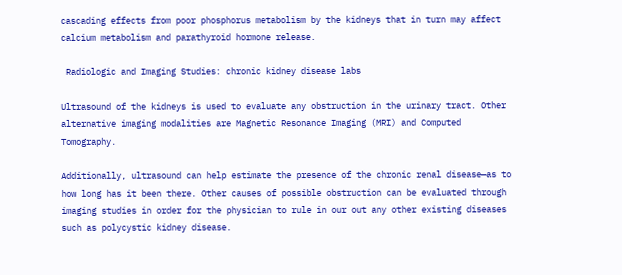cascading effects from poor phosphorus metabolism by the kidneys that in turn may affect calcium metabolism and parathyroid hormone release.

 Radiologic and Imaging Studies: chronic kidney disease labs

Ultrasound of the kidneys is used to evaluate any obstruction in the urinary tract. Other alternative imaging modalities are Magnetic Resonance Imaging (MRI) and Computed Tomography.

Additionally, ultrasound can help estimate the presence of the chronic renal disease—as to how long has it been there. Other causes of possible obstruction can be evaluated through imaging studies in order for the physician to rule in our out any other existing diseases such as polycystic kidney disease.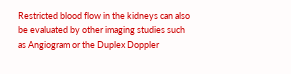Restricted blood flow in the kidneys can also be evaluated by other imaging studies such as Angiogram or the Duplex Doppler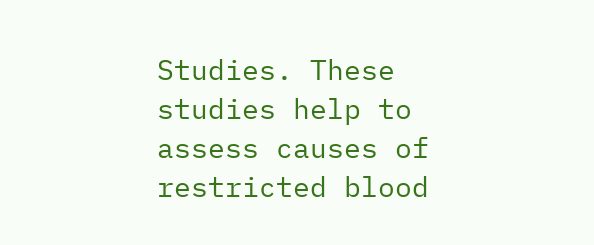Studies. These studies help to assess causes of restricted blood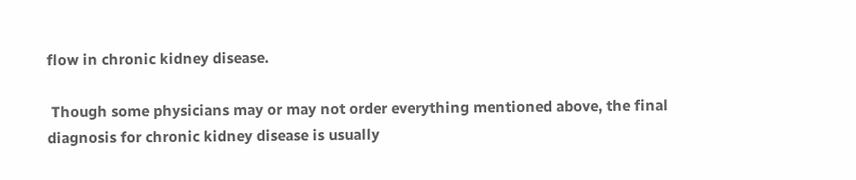flow in chronic kidney disease.

 Though some physicians may or may not order everything mentioned above, the final diagnosis for chronic kidney disease is usually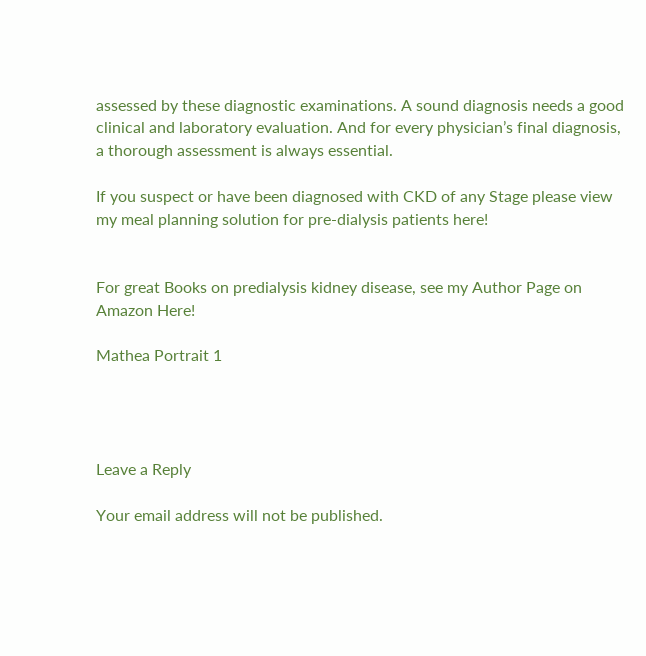assessed by these diagnostic examinations. A sound diagnosis needs a good clinical and laboratory evaluation. And for every physician’s final diagnosis, a thorough assessment is always essential.

If you suspect or have been diagnosed with CKD of any Stage please view my meal planning solution for pre-dialysis patients here!


For great Books on predialysis kidney disease, see my Author Page on Amazon Here!

Mathea Portrait 1




Leave a Reply

Your email address will not be published.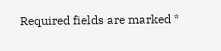Required fields are marked *